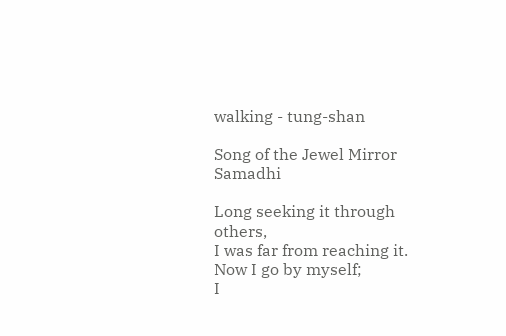walking - tung-shan

Song of the Jewel Mirror Samadhi

Long seeking it through others,
I was far from reaching it.
Now I go by myself;
I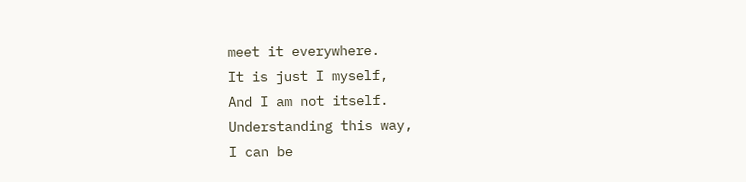meet it everywhere.
It is just I myself,
And I am not itself.
Understanding this way,
I can be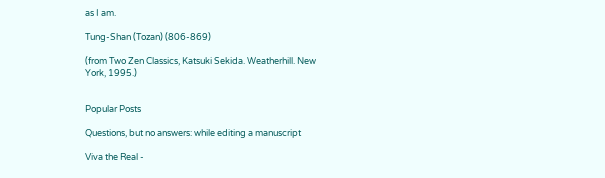as I am.

Tung-Shan (Tozan) (806-869)

(from Two Zen Classics, Katsuki Sekida. Weatherhill. New York, 1995.)


Popular Posts

Questions, but no answers: while editing a manuscript

Viva the Real -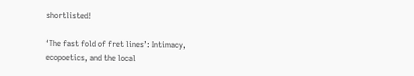shortlisted!

‘The fast fold of fret lines’: Intimacy, ecopoetics, and the local